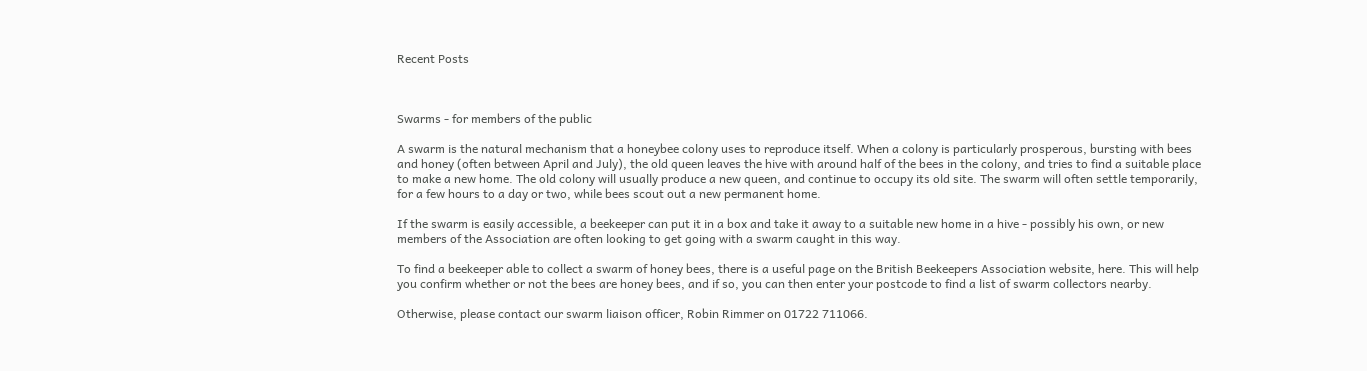Recent Posts



Swarms - for members of the public

A swarm is the natural mechanism that a honeybee colony uses to reproduce itself. When a colony is particularly prosperous, bursting with bees and honey (often between April and July), the old queen leaves the hive with around half of the bees in the colony, and tries to find a suitable place to make a new home. The old colony will usually produce a new queen, and continue to occupy its old site. The swarm will often settle temporarily, for a few hours to a day or two, while bees scout out a new permanent home.

If the swarm is easily accessible, a beekeeper can put it in a box and take it away to a suitable new home in a hive - possibly his own, or new members of the Association are often looking to get going with a swarm caught in this way.

To find a beekeeper able to collect a swarm of honey bees, there is a useful page on the British Beekeepers Association website, here. This will help you confirm whether or not the bees are honey bees, and if so, you can then enter your postcode to find a list of swarm collectors nearby.

Otherwise, please contact our swarm liaison officer, Robin Rimmer on 01722 711066.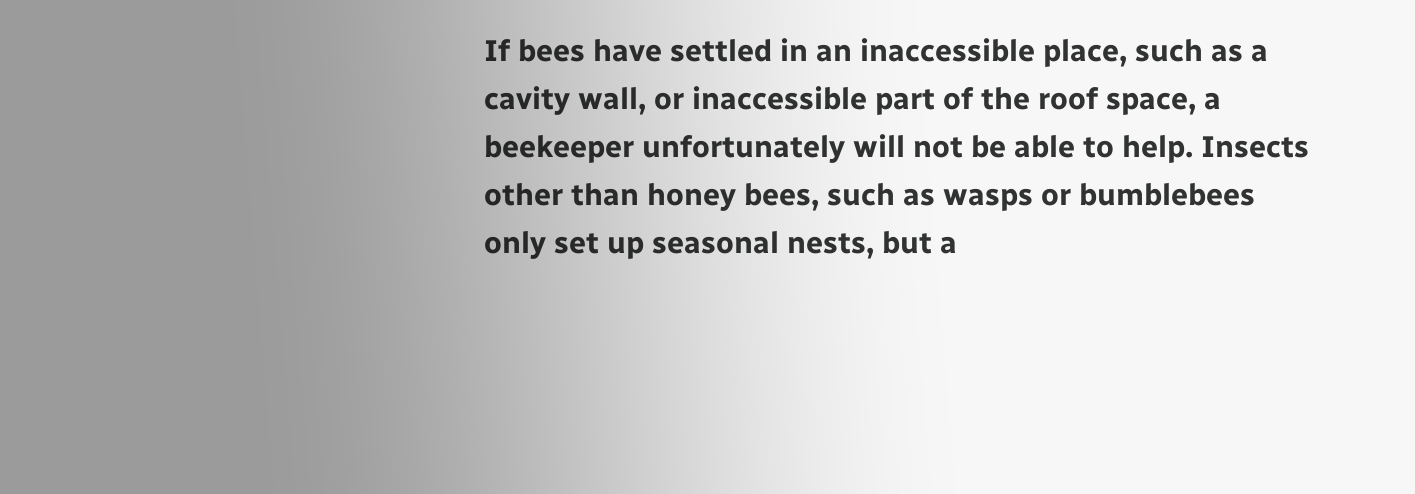If bees have settled in an inaccessible place, such as a cavity wall, or inaccessible part of the roof space, a beekeeper unfortunately will not be able to help. Insects other than honey bees, such as wasps or bumblebees only set up seasonal nests, but a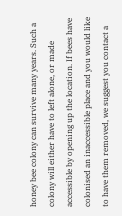honey bee colony can survive many years. Such a colony will either have to left alone, or made accessible by opening up the location. If bees have colonised an inaccessible place and you would like to have them removed, we suggest you contact a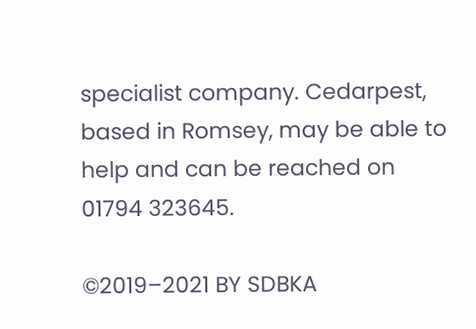specialist company. Cedarpest, based in Romsey, may be able to help and can be reached on 01794 323645.

©2019–2021 BY SDBKA